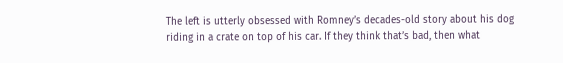The left is utterly obsessed with Romney’s decades-old story about his dog riding in a crate on top of his car. If they think that’s bad, then what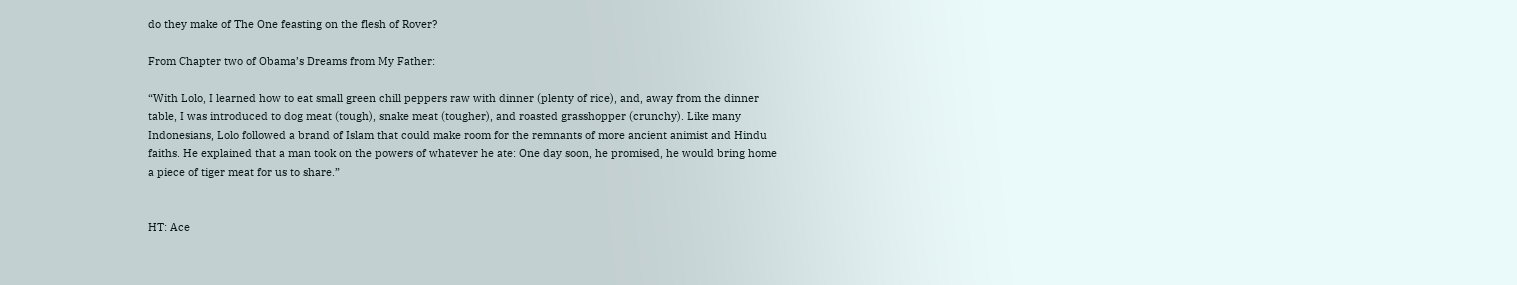do they make of The One feasting on the flesh of Rover?

From Chapter two of Obama’s Dreams from My Father:

“With Lolo, I learned how to eat small green chill peppers raw with dinner (plenty of rice), and, away from the dinner table, I was introduced to dog meat (tough), snake meat (tougher), and roasted grasshopper (crunchy). Like many Indonesians, Lolo followed a brand of Islam that could make room for the remnants of more ancient animist and Hindu faiths. He explained that a man took on the powers of whatever he ate: One day soon, he promised, he would bring home a piece of tiger meat for us to share.”


HT: Ace